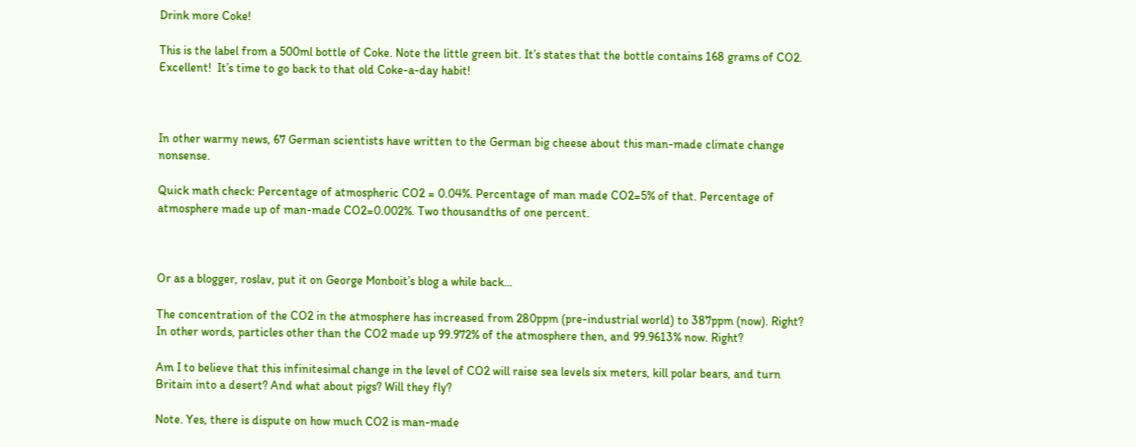Drink more Coke!

This is the label from a 500ml bottle of Coke. Note the little green bit. It’s states that the bottle contains 168 grams of CO2. Excellent!  It’s time to go back to that old Coke-a-day habit!



In other warmy news, 67 German scientists have written to the German big cheese about this man-made climate change nonsense.

Quick math check: Percentage of atmospheric CO2 = 0.04%. Percentage of man made CO2=5% of that. Percentage of atmosphere made up of man-made CO2=0.002%. Two thousandths of one percent.



Or as a blogger, roslav, put it on George Monboit’s blog a while back…

The concentration of the CO2 in the atmosphere has increased from 280ppm (pre-industrial world) to 387ppm (now). Right? In other words, particles other than the CO2 made up 99.972% of the atmosphere then, and 99.9613% now. Right?

Am I to believe that this infinitesimal change in the level of CO2 will raise sea levels six meters, kill polar bears, and turn Britain into a desert? And what about pigs? Will they fly?

Note. Yes, there is dispute on how much CO2 is man-made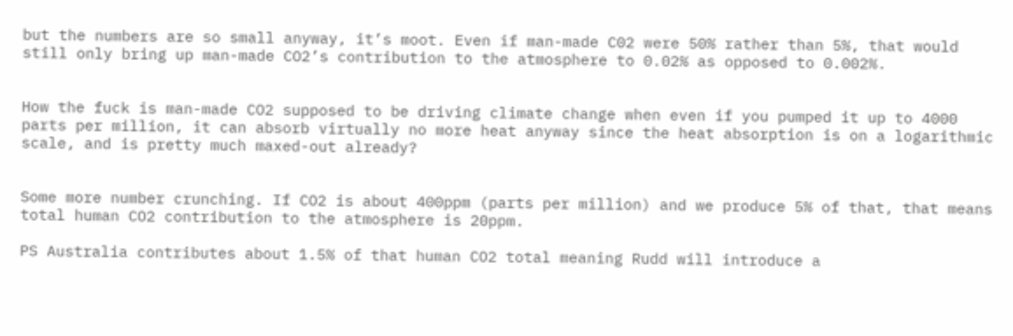but the numbers are so small anyway, it’s moot. Even if man-made C02 were 50% rather than 5%, that would still only bring up man-made CO2’s contribution to the atmosphere to 0.02% as opposed to 0.002%.


How the fuck is man-made CO2 supposed to be driving climate change when even if you pumped it up to 4000 parts per million, it can absorb virtually no more heat anyway since the heat absorption is on a logarithmic scale, and is pretty much maxed-out already?


Some more number crunching. If CO2 is about 400ppm (parts per million) and we produce 5% of that, that means total human CO2 contribution to the atmosphere is 20ppm.

PS Australia contributes about 1.5% of that human CO2 total meaning Rudd will introduce a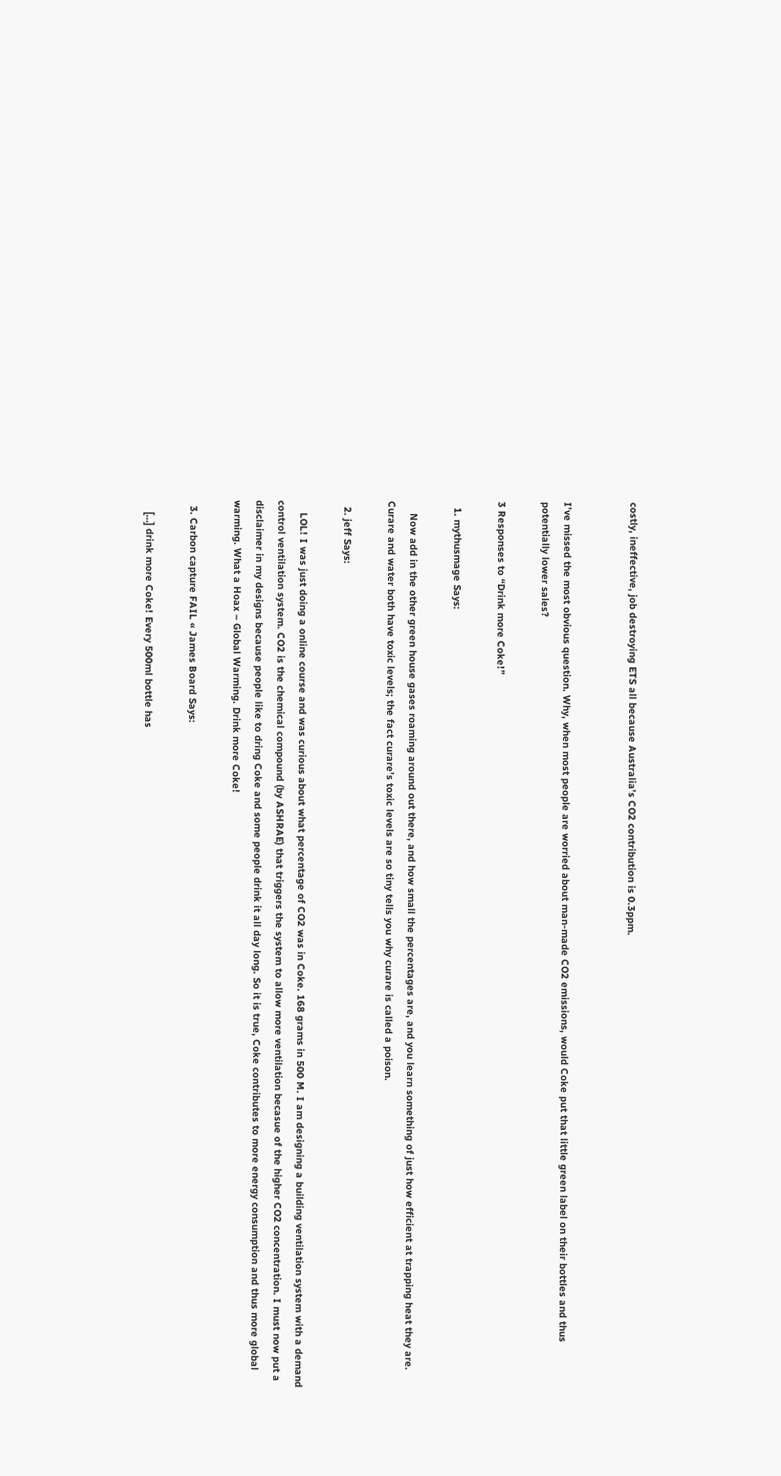costly, ineffective, job destroying ETS all because Australia’s CO2 contribution is 0.3ppm.


I’ve missed the most obvious question. Why, when most people are worried about man-made CO2 emissions, would Coke put that little green label on their bottles and thus potentially lower sales?

3 Responses to “Drink more Coke!”

  1. mythusmage Says:

    Now add in the other green house gases roaming around out there, and how small the percentages are, and you learn something of just how efficient at trapping heat they are. Curare and water both have toxic levels; the fact curare’s toxic levels are so tiny tells you why curare is called a poison.

  2. jeff Says:

    LOL! I was just doing a online course and was curious about what percentage of CO2 was in Coke. 168 grams in 500 M. I am designing a building ventilation system with a demand control ventilation system. CO2 is the chemical compound (by ASHRAE) that triggers the system to allow more ventilation becasue of the higher CO2 concentration. I must now put a disclaimer in my designs because people like to dring Coke and some people drink it all day long. So it is true, Coke contributes to more energy consumption and thus more global warming. What a Hoax – Global Warming. Drink more Coke!

  3. Carbon capture FAIL « James Board Says:

    […] drink more Coke! Every 500ml bottle has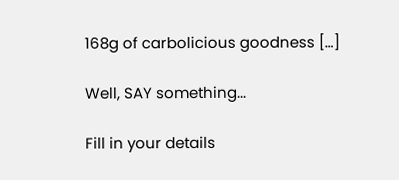168g of carbolicious goodness […]

Well, SAY something...

Fill in your details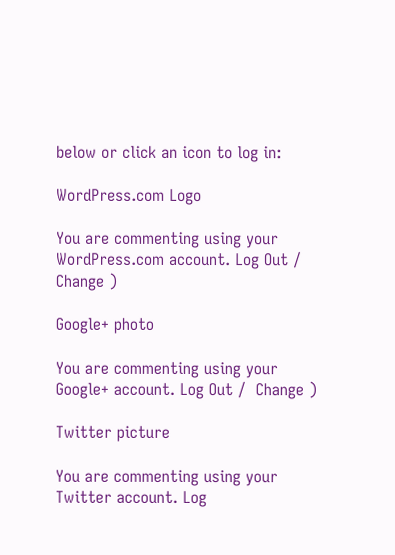below or click an icon to log in:

WordPress.com Logo

You are commenting using your WordPress.com account. Log Out /  Change )

Google+ photo

You are commenting using your Google+ account. Log Out /  Change )

Twitter picture

You are commenting using your Twitter account. Log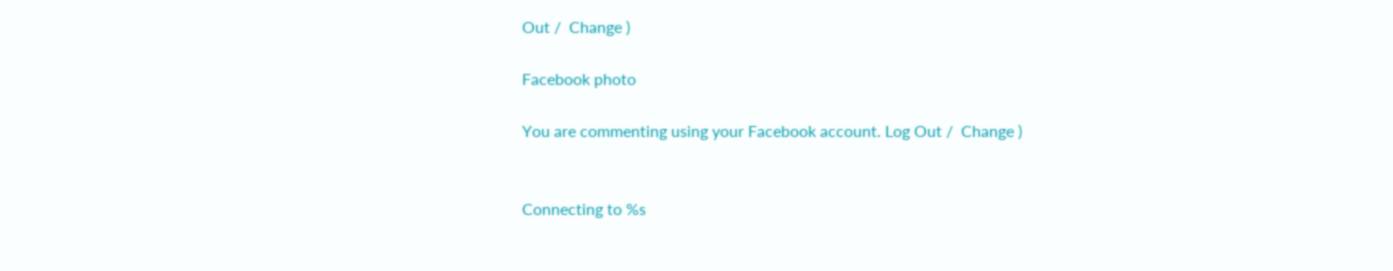Out /  Change )

Facebook photo

You are commenting using your Facebook account. Log Out /  Change )


Connecting to %s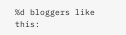%d bloggers like this: